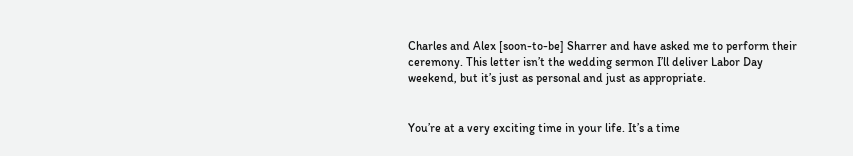Charles and Alex [soon-to-be] Sharrer and have asked me to perform their ceremony. This letter isn’t the wedding sermon I’ll deliver Labor Day weekend, but it’s just as personal and just as appropriate.


You’re at a very exciting time in your life. It’s a time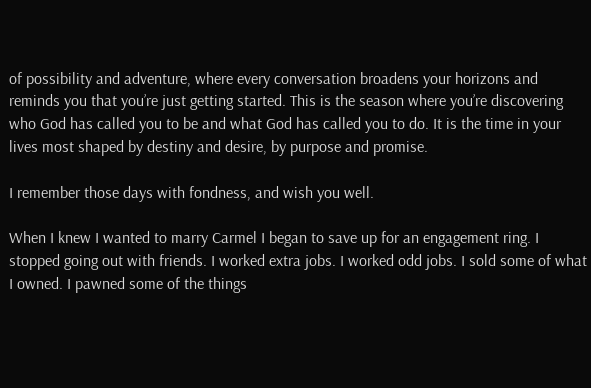of possibility and adventure, where every conversation broadens your horizons and reminds you that you’re just getting started. This is the season where you’re discovering who God has called you to be and what God has called you to do. It is the time in your lives most shaped by destiny and desire, by purpose and promise.

I remember those days with fondness, and wish you well.

When I knew I wanted to marry Carmel I began to save up for an engagement ring. I stopped going out with friends. I worked extra jobs. I worked odd jobs. I sold some of what I owned. I pawned some of the things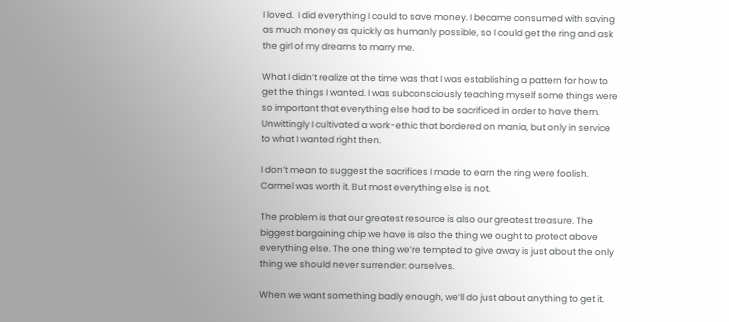I loved.  I did everything I could to save money. I became consumed with saving as much money as quickly as humanly possible, so I could get the ring and ask the girl of my dreams to marry me.

What I didn’t realize at the time was that I was establishing a pattern for how to get the things I wanted. I was subconsciously teaching myself some things were so important that everything else had to be sacrificed in order to have them. Unwittingly I cultivated a work-ethic that bordered on mania, but only in service to what I wanted right then.

I don’t mean to suggest the sacrifices I made to earn the ring were foolish. Carmel was worth it. But most everything else is not.

The problem is that our greatest resource is also our greatest treasure. The biggest bargaining chip we have is also the thing we ought to protect above everything else. The one thing we’re tempted to give away is just about the only thing we should never surrender: ourselves.

When we want something badly enough, we’ll do just about anything to get it.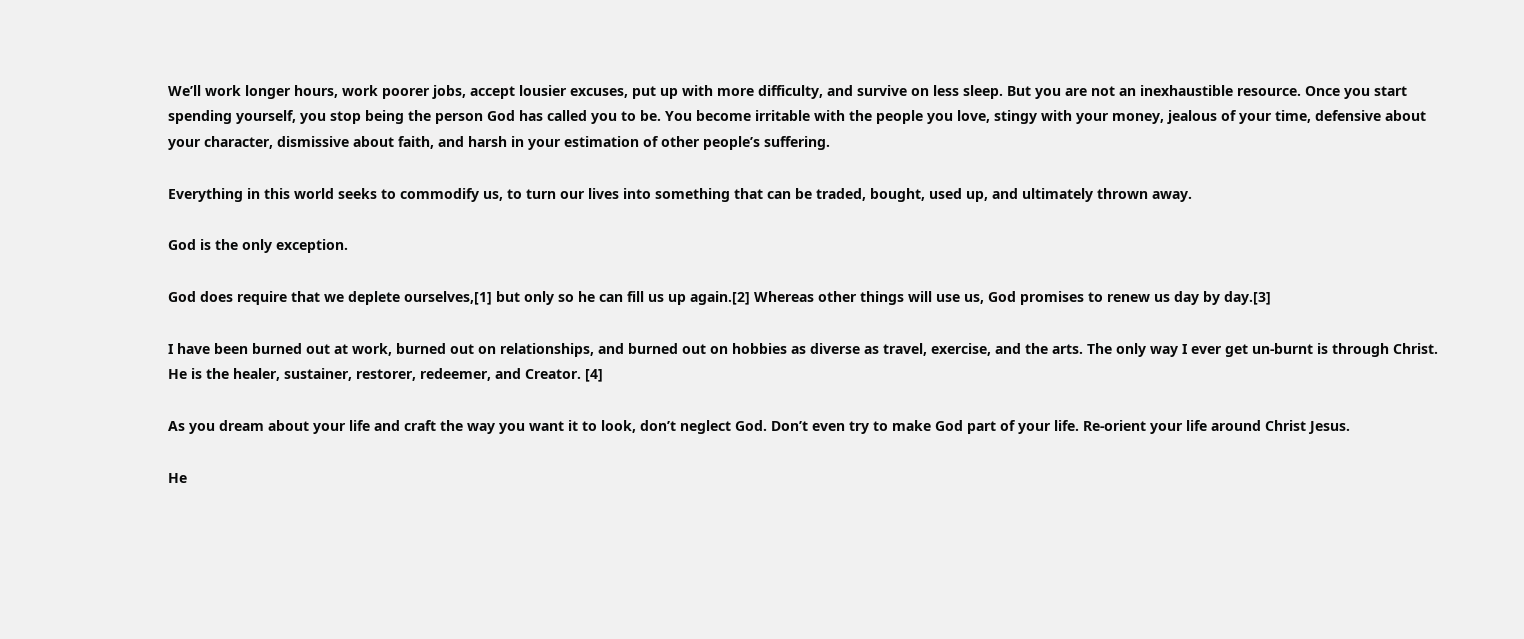We’ll work longer hours, work poorer jobs, accept lousier excuses, put up with more difficulty, and survive on less sleep. But you are not an inexhaustible resource. Once you start spending yourself, you stop being the person God has called you to be. You become irritable with the people you love, stingy with your money, jealous of your time, defensive about your character, dismissive about faith, and harsh in your estimation of other people’s suffering.

Everything in this world seeks to commodify us, to turn our lives into something that can be traded, bought, used up, and ultimately thrown away.

God is the only exception.

God does require that we deplete ourselves,[1] but only so he can fill us up again.[2] Whereas other things will use us, God promises to renew us day by day.[3]

I have been burned out at work, burned out on relationships, and burned out on hobbies as diverse as travel, exercise, and the arts. The only way I ever get un-burnt is through Christ. He is the healer, sustainer, restorer, redeemer, and Creator. [4]

As you dream about your life and craft the way you want it to look, don’t neglect God. Don’t even try to make God part of your life. Re-orient your life around Christ Jesus.

He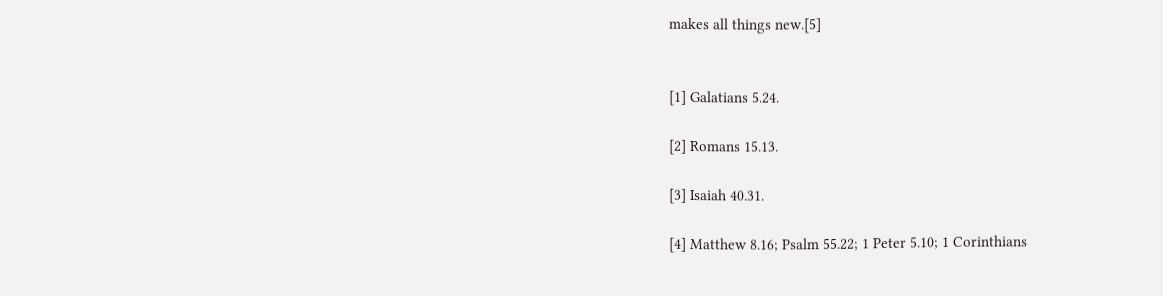makes all things new.[5]


[1] Galatians 5.24.

[2] Romans 15.13.

[3] Isaiah 40.31.

[4] Matthew 8.16; Psalm 55.22; 1 Peter 5.10; 1 Corinthians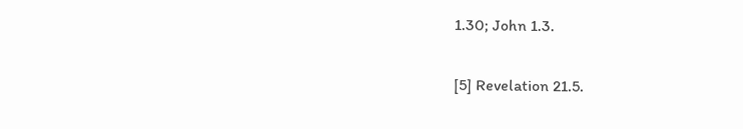1.30; John 1.3.

[5] Revelation 21.5.